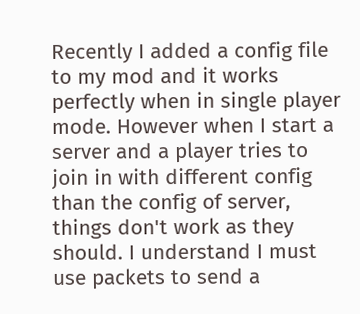Recently I added a config file to my mod and it works perfectly when in single player mode. However when I start a server and a player tries to join in with different config than the config of server, things don't work as they should. I understand I must use packets to send a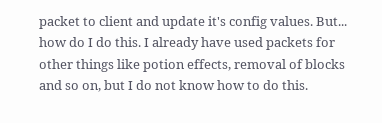packet to client and update it's config values. But... how do I do this. I already have used packets for other things like potion effects, removal of blocks and so on, but I do not know how to do this.